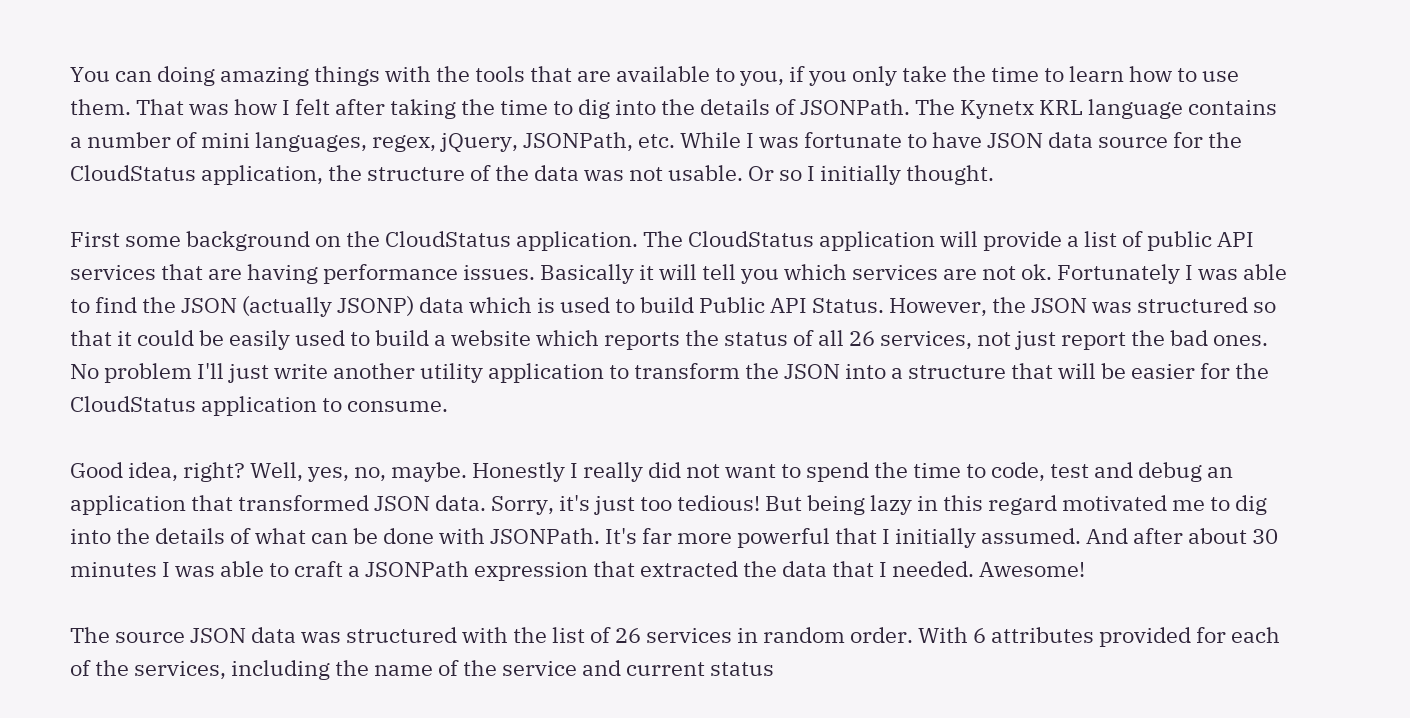You can doing amazing things with the tools that are available to you, if you only take the time to learn how to use them. That was how I felt after taking the time to dig into the details of JSONPath. The Kynetx KRL language contains a number of mini languages, regex, jQuery, JSONPath, etc. While I was fortunate to have JSON data source for the CloudStatus application, the structure of the data was not usable. Or so I initially thought.

First some background on the CloudStatus application. The CloudStatus application will provide a list of public API services that are having performance issues. Basically it will tell you which services are not ok. Fortunately I was able to find the JSON (actually JSONP) data which is used to build Public API Status. However, the JSON was structured so that it could be easily used to build a website which reports the status of all 26 services, not just report the bad ones. No problem I'll just write another utility application to transform the JSON into a structure that will be easier for the CloudStatus application to consume.

Good idea, right? Well, yes, no, maybe. Honestly I really did not want to spend the time to code, test and debug an application that transformed JSON data. Sorry, it's just too tedious! But being lazy in this regard motivated me to dig into the details of what can be done with JSONPath. It's far more powerful that I initially assumed. And after about 30 minutes I was able to craft a JSONPath expression that extracted the data that I needed. Awesome!

The source JSON data was structured with the list of 26 services in random order. With 6 attributes provided for each of the services, including the name of the service and current status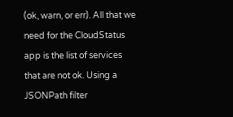(ok, warn, or err). All that we need for the CloudStatus app is the list of services that are not ok. Using a JSONPath filter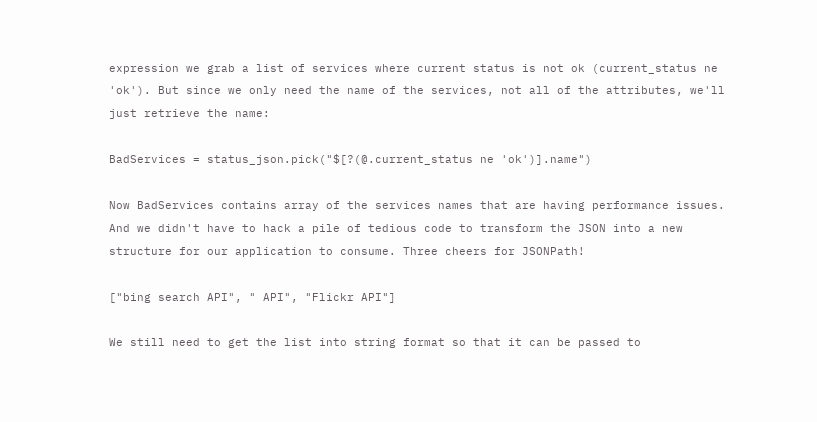expression we grab a list of services where current status is not ok (current_status ne 'ok'). But since we only need the name of the services, not all of the attributes, we'll just retrieve the name:

BadServices = status_json.pick("$[?(@.current_status ne 'ok')].name")

Now BadServices contains array of the services names that are having performance issues. And we didn't have to hack a pile of tedious code to transform the JSON into a new structure for our application to consume. Three cheers for JSONPath!

["bing search API", " API", "Flickr API"]

We still need to get the list into string format so that it can be passed to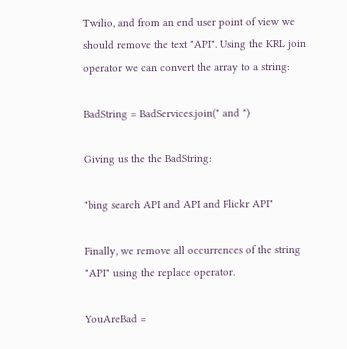Twilio, and from an end user point of view we should remove the text "API". Using the KRL join operator we can convert the array to a string:

BadString = BadServices.join(" and ")

Giving us the the BadString:

"bing search API and API and Flickr API"

Finally, we remove all occurrences of the string "API" using the replace operator.

YouAreBad =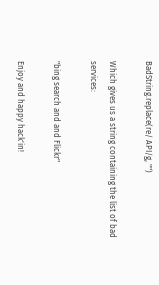BadString.replace(re/ API/g, "")

Which gives us a string containing the list of bad services:

"bing search and and Flickr"

Enjoy and happy hack'in!